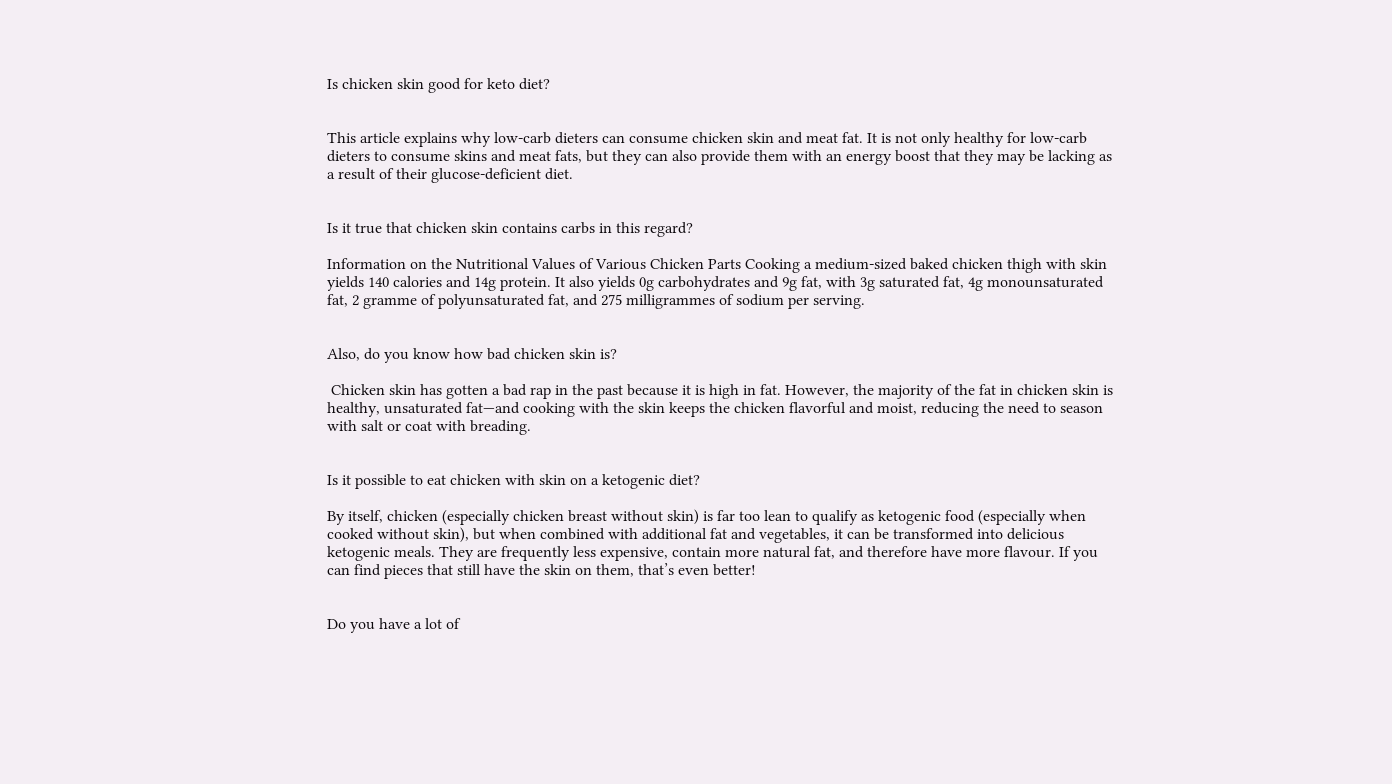Is chicken skin good for keto diet?


This article explains why low-carb dieters can consume chicken skin and meat fat. It is not only healthy for low-carb dieters to consume skins and meat fats, but they can also provide them with an energy boost that they may be lacking as a result of their glucose-deficient diet.


Is it true that chicken skin contains carbs in this regard?

Information on the Nutritional Values of Various Chicken Parts Cooking a medium-sized baked chicken thigh with skin yields 140 calories and 14g protein. It also yields 0g carbohydrates and 9g fat, with 3g saturated fat, 4g monounsaturated fat, 2 gramme of polyunsaturated fat, and 275 milligrammes of sodium per serving.


Also, do you know how bad chicken skin is?

 Chicken skin has gotten a bad rap in the past because it is high in fat. However, the majority of the fat in chicken skin is healthy, unsaturated fat—and cooking with the skin keeps the chicken flavorful and moist, reducing the need to season with salt or coat with breading.


Is it possible to eat chicken with skin on a ketogenic diet?

By itself, chicken (especially chicken breast without skin) is far too lean to qualify as ketogenic food (especially when cooked without skin), but when combined with additional fat and vegetables, it can be transformed into delicious ketogenic meals. They are frequently less expensive, contain more natural fat, and therefore have more flavour. If you can find pieces that still have the skin on them, that’s even better!


Do you have a lot of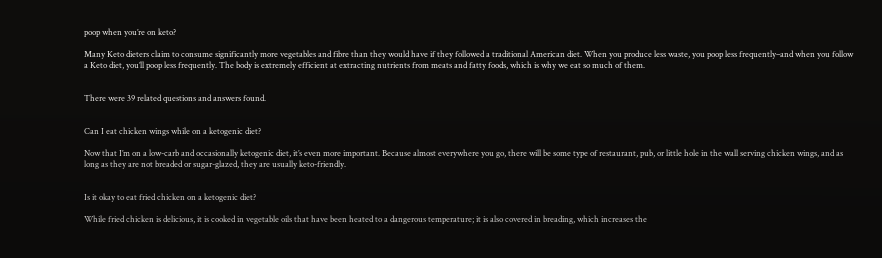poop when you’re on keto?

Many Keto dieters claim to consume significantly more vegetables and fibre than they would have if they followed a traditional American diet. When you produce less waste, you poop less frequently–and when you follow a Keto diet, you’ll poop less frequently. The body is extremely efficient at extracting nutrients from meats and fatty foods, which is why we eat so much of them.


There were 39 related questions and answers found.


Can I eat chicken wings while on a ketogenic diet?

Now that I’m on a low-carb and occasionally ketogenic diet, it’s even more important. Because almost everywhere you go, there will be some type of restaurant, pub, or little hole in the wall serving chicken wings, and as long as they are not breaded or sugar-glazed, they are usually keto-friendly.


Is it okay to eat fried chicken on a ketogenic diet?

While fried chicken is delicious, it is cooked in vegetable oils that have been heated to a dangerous temperature; it is also covered in breading, which increases the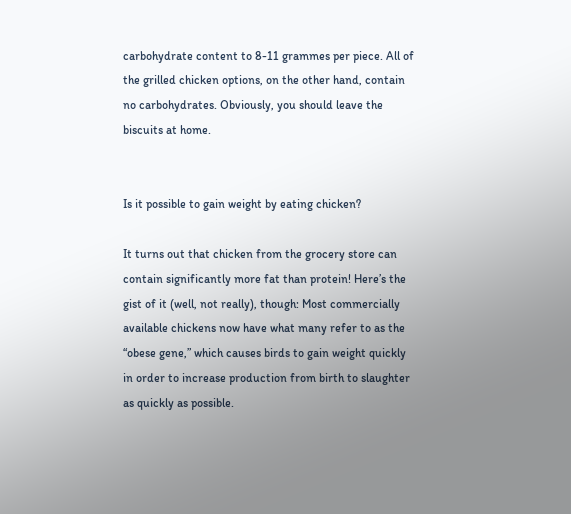carbohydrate content to 8-11 grammes per piece. All of the grilled chicken options, on the other hand, contain no carbohydrates. Obviously, you should leave the biscuits at home.


Is it possible to gain weight by eating chicken?

It turns out that chicken from the grocery store can contain significantly more fat than protein! Here’s the gist of it (well, not really), though: Most commercially available chickens now have what many refer to as the “obese gene,” which causes birds to gain weight quickly in order to increase production from birth to slaughter as quickly as possible.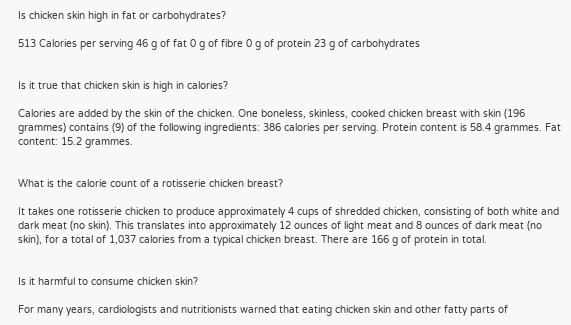Is chicken skin high in fat or carbohydrates?

513 Calories per serving 46 g of fat 0 g of fibre 0 g of protein 23 g of carbohydrates


Is it true that chicken skin is high in calories?

Calories are added by the skin of the chicken. One boneless, skinless, cooked chicken breast with skin (196 grammes) contains (9) of the following ingredients: 386 calories per serving. Protein content is 58.4 grammes. Fat content: 15.2 grammes.


What is the calorie count of a rotisserie chicken breast?

It takes one rotisserie chicken to produce approximately 4 cups of shredded chicken, consisting of both white and dark meat (no skin). This translates into approximately 12 ounces of light meat and 8 ounces of dark meat (no skin), for a total of 1,037 calories from a typical chicken breast. There are 166 g of protein in total.


Is it harmful to consume chicken skin?

For many years, cardiologists and nutritionists warned that eating chicken skin and other fatty parts of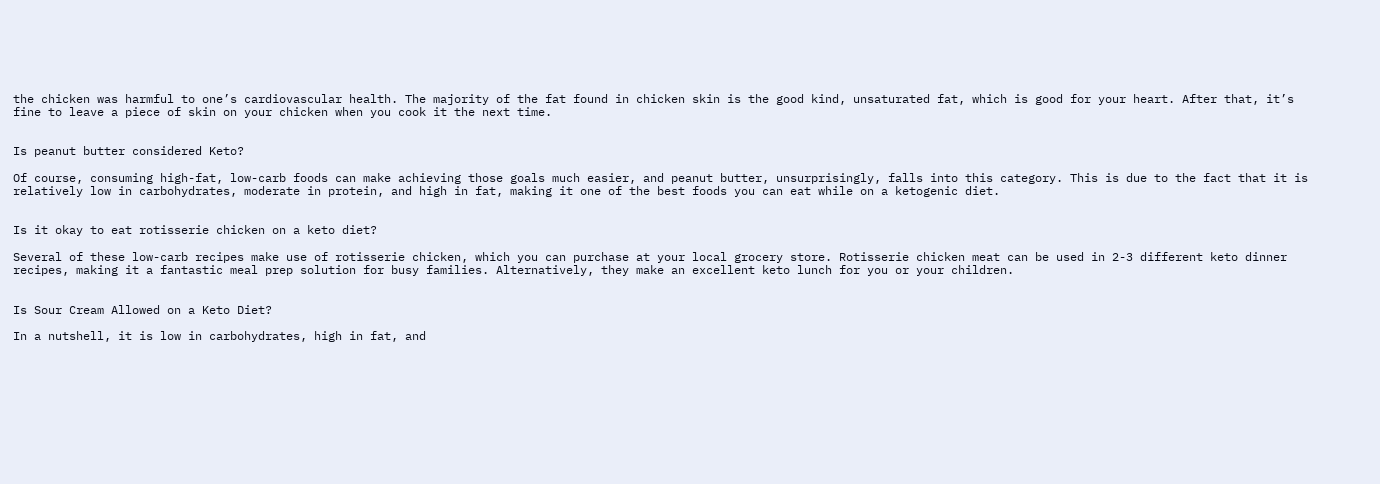the chicken was harmful to one’s cardiovascular health. The majority of the fat found in chicken skin is the good kind, unsaturated fat, which is good for your heart. After that, it’s fine to leave a piece of skin on your chicken when you cook it the next time.


Is peanut butter considered Keto?

Of course, consuming high-fat, low-carb foods can make achieving those goals much easier, and peanut butter, unsurprisingly, falls into this category. This is due to the fact that it is relatively low in carbohydrates, moderate in protein, and high in fat, making it one of the best foods you can eat while on a ketogenic diet.


Is it okay to eat rotisserie chicken on a keto diet?

Several of these low-carb recipes make use of rotisserie chicken, which you can purchase at your local grocery store. Rotisserie chicken meat can be used in 2-3 different keto dinner recipes, making it a fantastic meal prep solution for busy families. Alternatively, they make an excellent keto lunch for you or your children.


Is Sour Cream Allowed on a Keto Diet?

In a nutshell, it is low in carbohydrates, high in fat, and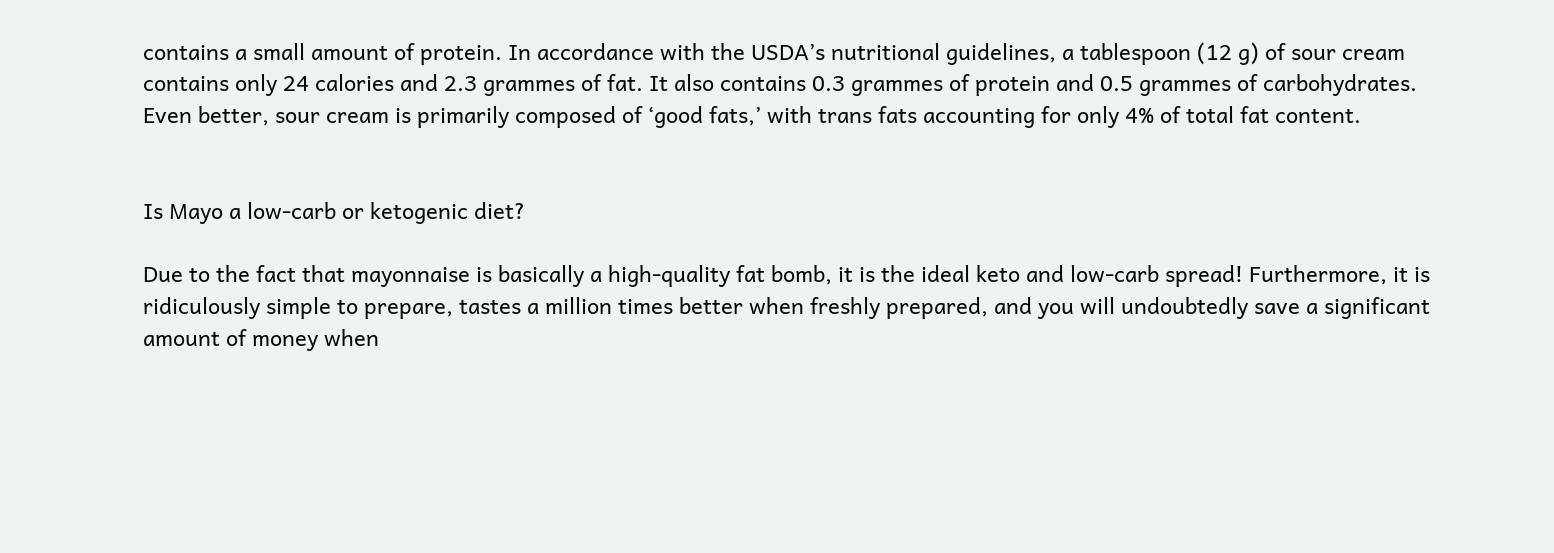contains a small amount of protein. In accordance with the USDA’s nutritional guidelines, a tablespoon (12 g) of sour cream contains only 24 calories and 2.3 grammes of fat. It also contains 0.3 grammes of protein and 0.5 grammes of carbohydrates. Even better, sour cream is primarily composed of ‘good fats,’ with trans fats accounting for only 4% of total fat content.


Is Mayo a low-carb or ketogenic diet?

Due to the fact that mayonnaise is basically a high-quality fat bomb, it is the ideal keto and low-carb spread! Furthermore, it is ridiculously simple to prepare, tastes a million times better when freshly prepared, and you will undoubtedly save a significant amount of money when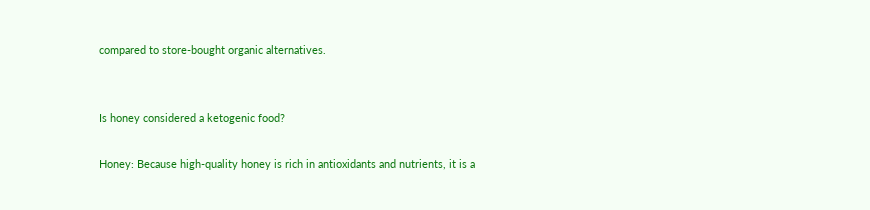compared to store-bought organic alternatives.


Is honey considered a ketogenic food?

Honey: Because high-quality honey is rich in antioxidants and nutrients, it is a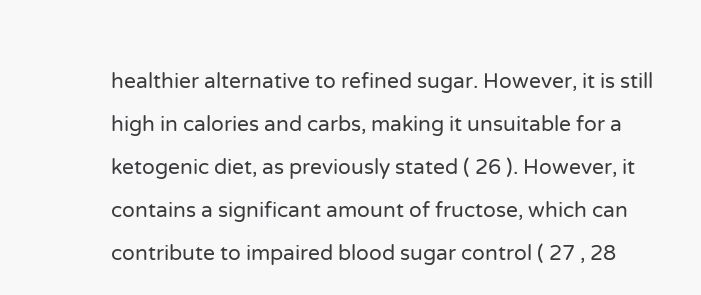healthier alternative to refined sugar. However, it is still high in calories and carbs, making it unsuitable for a ketogenic diet, as previously stated ( 26 ). However, it contains a significant amount of fructose, which can contribute to impaired blood sugar control ( 27 , 28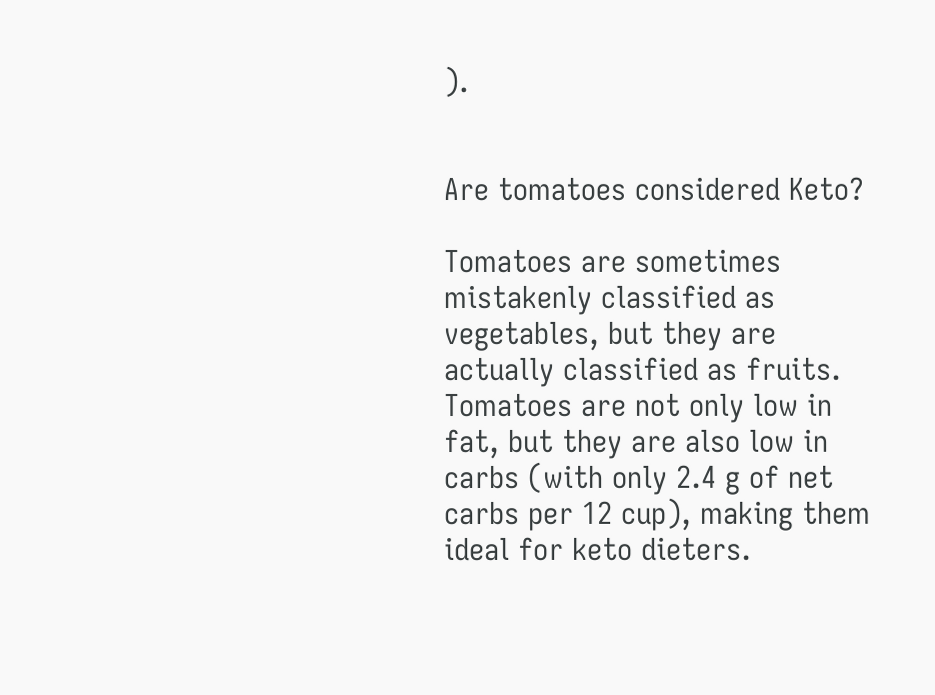).


Are tomatoes considered Keto?

Tomatoes are sometimes mistakenly classified as vegetables, but they are actually classified as fruits. Tomatoes are not only low in fat, but they are also low in carbs (with only 2.4 g of net carbs per 12 cup), making them ideal for keto dieters.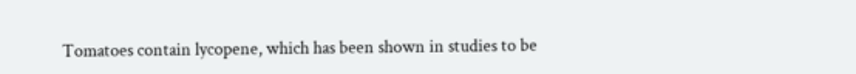Tomatoes contain lycopene, which has been shown in studies to be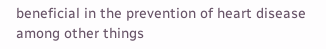beneficial in the prevention of heart disease among other things